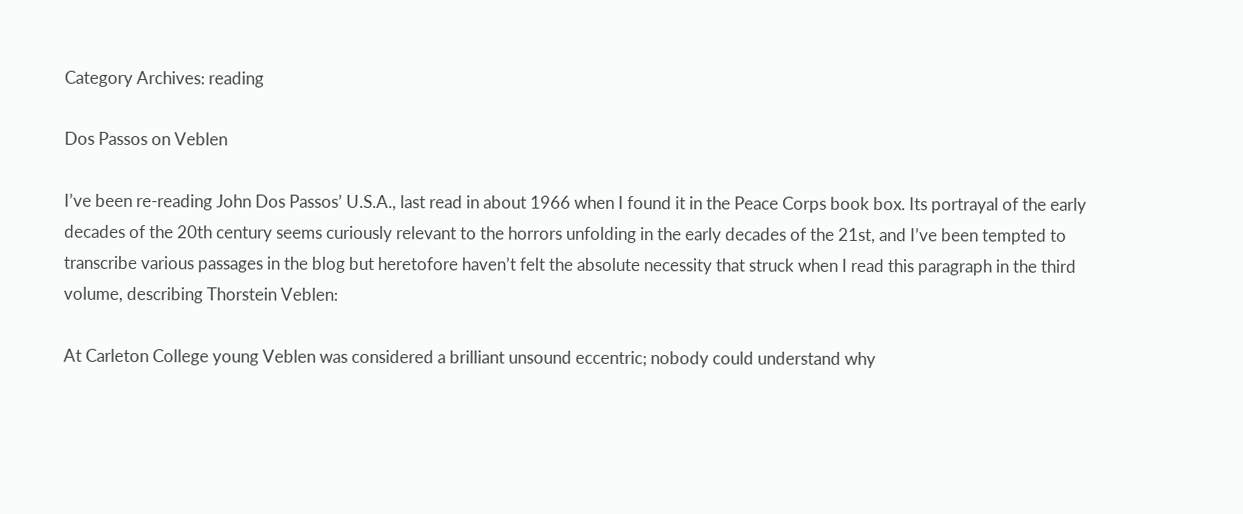Category Archives: reading

Dos Passos on Veblen

I’ve been re-reading John Dos Passos’ U.S.A., last read in about 1966 when I found it in the Peace Corps book box. Its portrayal of the early decades of the 20th century seems curiously relevant to the horrors unfolding in the early decades of the 21st, and I’ve been tempted to transcribe various passages in the blog but heretofore haven’t felt the absolute necessity that struck when I read this paragraph in the third volume, describing Thorstein Veblen:

At Carleton College young Veblen was considered a brilliant unsound eccentric; nobody could understand why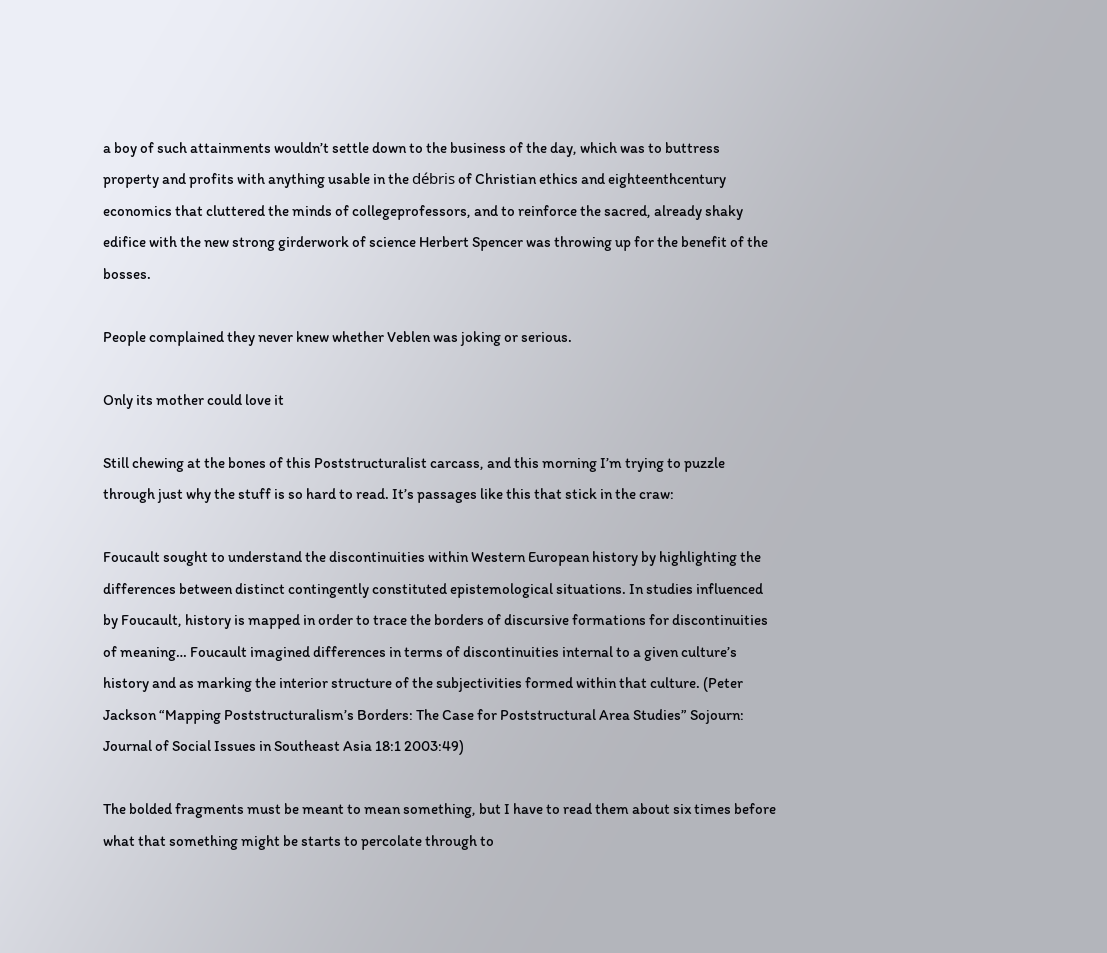a boy of such attainments wouldn’t settle down to the business of the day, which was to buttress property and profits with anything usable in the débris of Christian ethics and eighteenthcentury economics that cluttered the minds of collegeprofessors, and to reinforce the sacred, already shaky edifice with the new strong girderwork of science Herbert Spencer was throwing up for the benefit of the bosses.

People complained they never knew whether Veblen was joking or serious.

Only its mother could love it

Still chewing at the bones of this Poststructuralist carcass, and this morning I’m trying to puzzle through just why the stuff is so hard to read. It’s passages like this that stick in the craw:

Foucault sought to understand the discontinuities within Western European history by highlighting the differences between distinct contingently constituted epistemological situations. In studies influenced by Foucault, history is mapped in order to trace the borders of discursive formations for discontinuities of meaning… Foucault imagined differences in terms of discontinuities internal to a given culture’s history and as marking the interior structure of the subjectivities formed within that culture. (Peter Jackson “Mapping Poststructuralism’s Borders: The Case for Poststructural Area Studies” Sojourn: Journal of Social Issues in Southeast Asia 18:1 2003:49)

The bolded fragments must be meant to mean something, but I have to read them about six times before what that something might be starts to percolate through to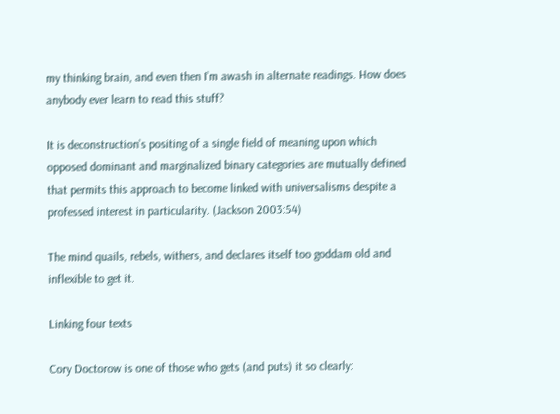my thinking brain, and even then I’m awash in alternate readings. How does anybody ever learn to read this stuff?

It is deconstruction’s positing of a single field of meaning upon which opposed dominant and marginalized binary categories are mutually defined that permits this approach to become linked with universalisms despite a professed interest in particularity. (Jackson 2003:54)

The mind quails, rebels, withers, and declares itself too goddam old and inflexible to get it.

Linking four texts

Cory Doctorow is one of those who gets (and puts) it so clearly: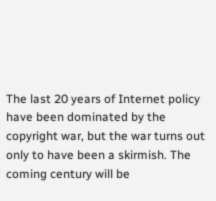The last 20 years of Internet policy have been dominated by the copyright war, but the war turns out only to have been a skirmish. The coming century will be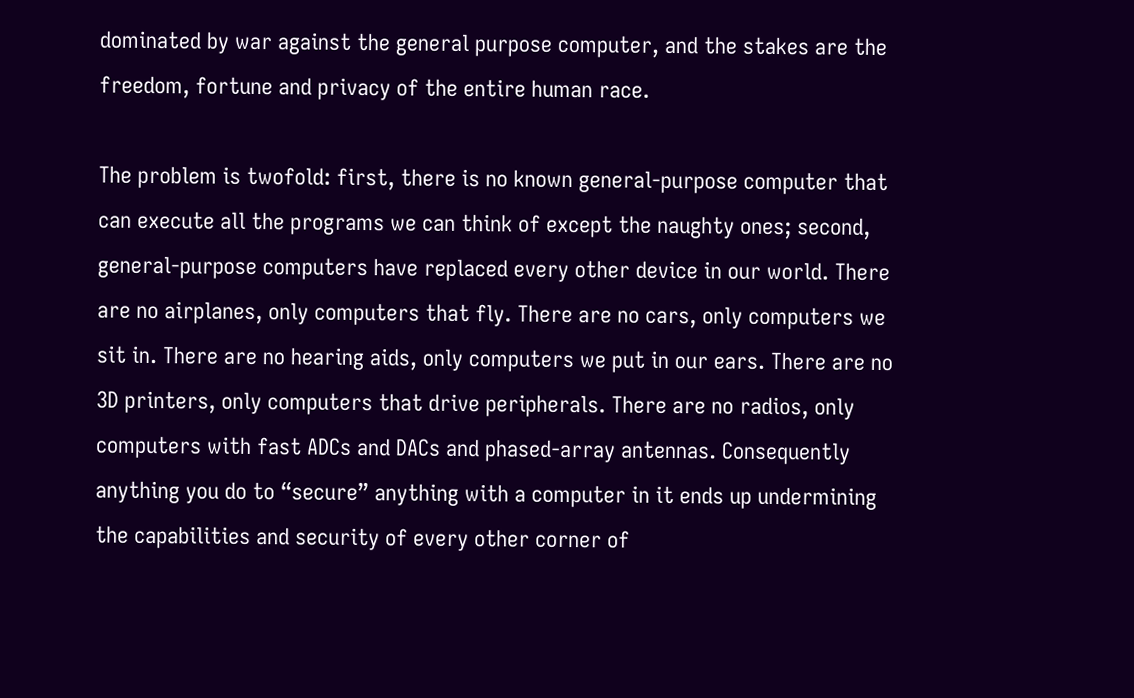dominated by war against the general purpose computer, and the stakes are the freedom, fortune and privacy of the entire human race.

The problem is twofold: first, there is no known general-purpose computer that can execute all the programs we can think of except the naughty ones; second, general-purpose computers have replaced every other device in our world. There are no airplanes, only computers that fly. There are no cars, only computers we sit in. There are no hearing aids, only computers we put in our ears. There are no 3D printers, only computers that drive peripherals. There are no radios, only computers with fast ADCs and DACs and phased-array antennas. Consequently anything you do to “secure” anything with a computer in it ends up undermining the capabilities and security of every other corner of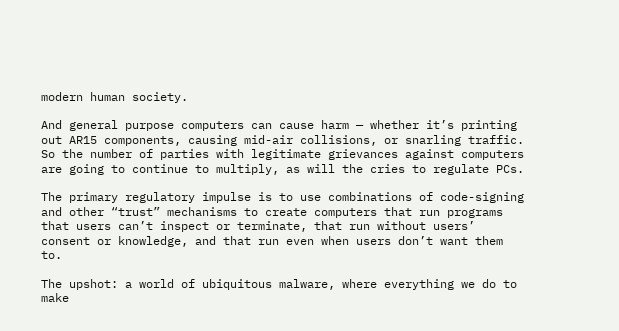modern human society.

And general purpose computers can cause harm — whether it’s printing out AR15 components, causing mid-air collisions, or snarling traffic. So the number of parties with legitimate grievances against computers are going to continue to multiply, as will the cries to regulate PCs.

The primary regulatory impulse is to use combinations of code-signing and other “trust” mechanisms to create computers that run programs that users can’t inspect or terminate, that run without users’ consent or knowledge, and that run even when users don’t want them to.

The upshot: a world of ubiquitous malware, where everything we do to make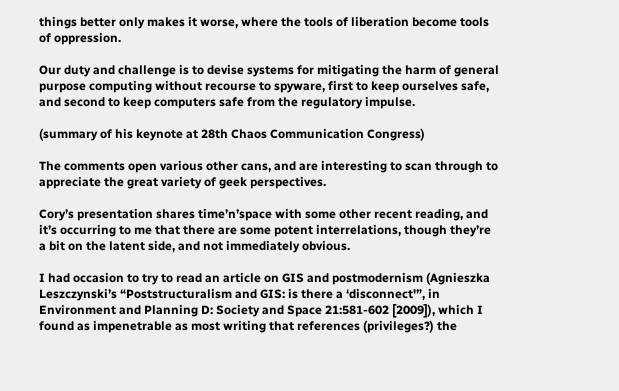things better only makes it worse, where the tools of liberation become tools of oppression.

Our duty and challenge is to devise systems for mitigating the harm of general purpose computing without recourse to spyware, first to keep ourselves safe, and second to keep computers safe from the regulatory impulse.

(summary of his keynote at 28th Chaos Communication Congress)

The comments open various other cans, and are interesting to scan through to appreciate the great variety of geek perspectives.

Cory’s presentation shares time’n’space with some other recent reading, and it’s occurring to me that there are some potent interrelations, though they’re a bit on the latent side, and not immediately obvious.

I had occasion to try to read an article on GIS and postmodernism (Agnieszka Leszczynski’s “Poststructuralism and GIS: is there a ‘disconnect'”, in Environment and Planning D: Society and Space 21:581-602 [2009]), which I found as impenetrable as most writing that references (privileges?) the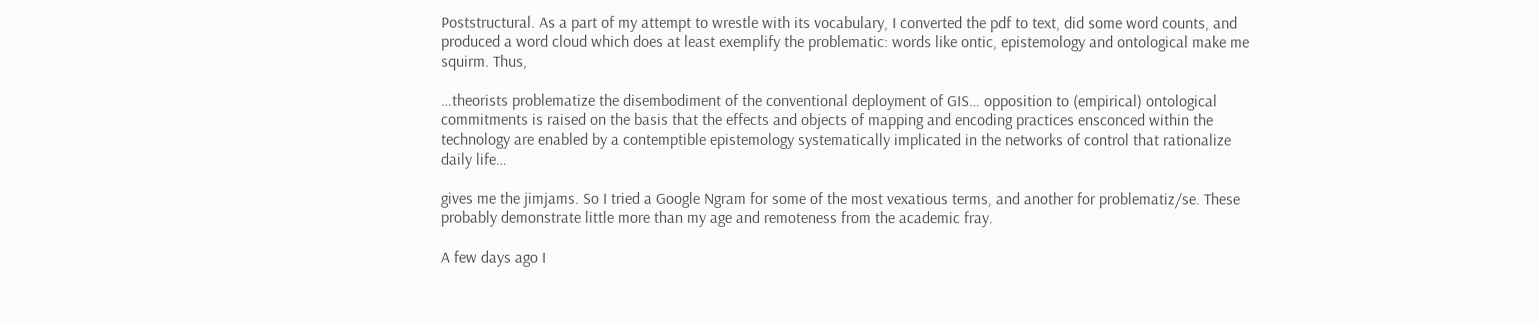Poststructural. As a part of my attempt to wrestle with its vocabulary, I converted the pdf to text, did some word counts, and produced a word cloud which does at least exemplify the problematic: words like ontic, epistemology and ontological make me squirm. Thus,

…theorists problematize the disembodiment of the conventional deployment of GIS… opposition to (empirical) ontological commitments is raised on the basis that the effects and objects of mapping and encoding practices ensconced within the technology are enabled by a contemptible epistemology systematically implicated in the networks of control that rationalize daily life…

gives me the jimjams. So I tried a Google Ngram for some of the most vexatious terms, and another for problematiz/se. These probably demonstrate little more than my age and remoteness from the academic fray.

A few days ago I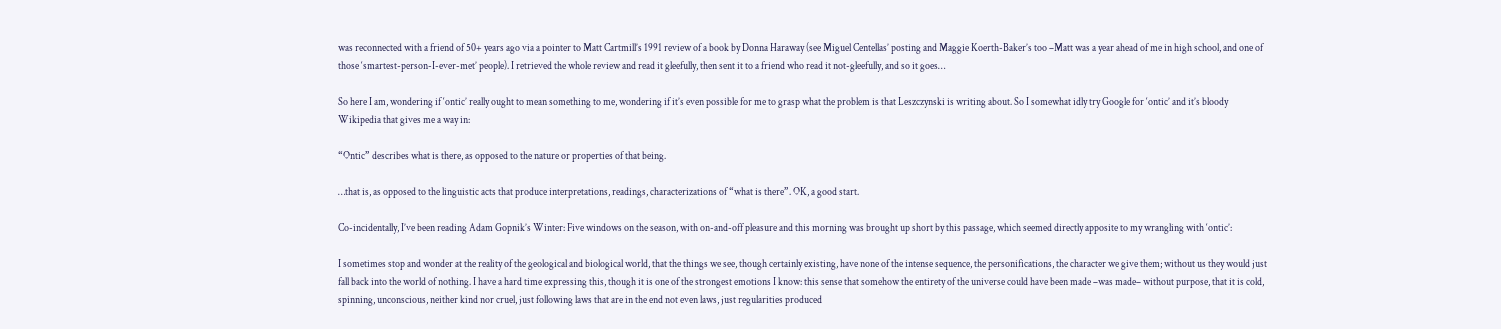was reconnected with a friend of 50+ years ago via a pointer to Matt Cartmill’s 1991 review of a book by Donna Haraway (see Miguel Centellas’ posting and Maggie Koerth-Baker’s too –Matt was a year ahead of me in high school, and one of those ‘smartest-person-I-ever-met’ people). I retrieved the whole review and read it gleefully, then sent it to a friend who read it not-gleefully, and so it goes…

So here I am, wondering if ‘ontic’ really ought to mean something to me, wondering if it’s even possible for me to grasp what the problem is that Leszczynski is writing about. So I somewhat idly try Google for ‘ontic’ and it’s bloody Wikipedia that gives me a way in:

“Ontic” describes what is there, as opposed to the nature or properties of that being.

…that is, as opposed to the linguistic acts that produce interpretations, readings, characterizations of “what is there”. OK, a good start.

Co-incidentally, I’ve been reading Adam Gopnik’s Winter: Five windows on the season, with on-and-off pleasure and this morning was brought up short by this passage, which seemed directly apposite to my wrangling with ‘ontic’:

I sometimes stop and wonder at the reality of the geological and biological world, that the things we see, though certainly existing, have none of the intense sequence, the personifications, the character we give them; without us they would just fall back into the world of nothing. I have a hard time expressing this, though it is one of the strongest emotions I know: this sense that somehow the entirety of the universe could have been made –was made– without purpose, that it is cold, spinning, unconscious, neither kind nor cruel, just following laws that are in the end not even laws, just regularities produced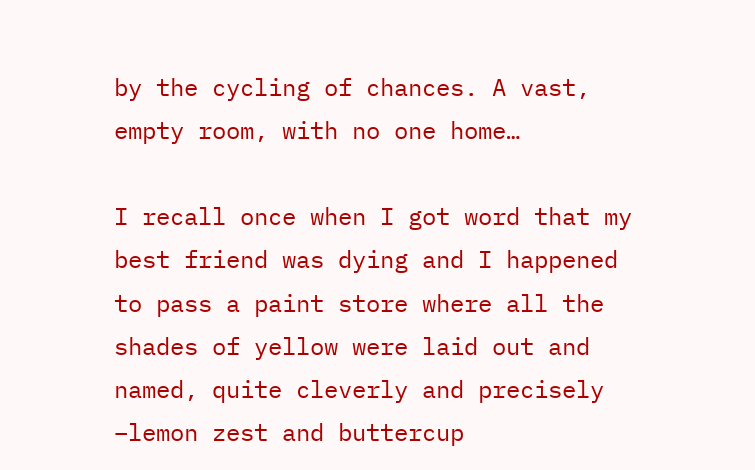by the cycling of chances. A vast, empty room, with no one home…

I recall once when I got word that my best friend was dying and I happened to pass a paint store where all the shades of yellow were laid out and named, quite cleverly and precisely –lemon zest and buttercup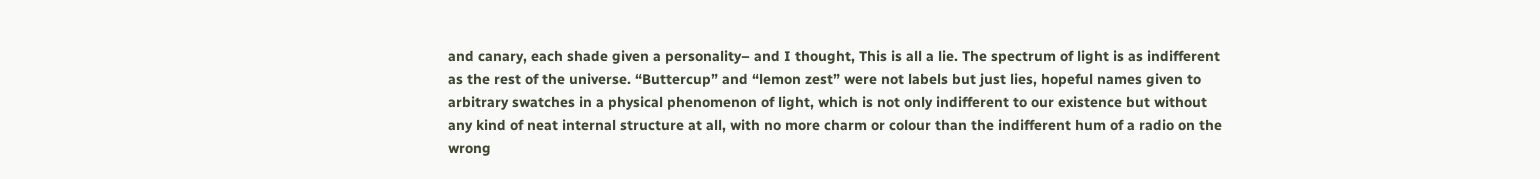and canary, each shade given a personality– and I thought, This is all a lie. The spectrum of light is as indifferent as the rest of the universe. “Buttercup” and “lemon zest” were not labels but just lies, hopeful names given to arbitrary swatches in a physical phenomenon of light, which is not only indifferent to our existence but without any kind of neat internal structure at all, with no more charm or colour than the indifferent hum of a radio on the wrong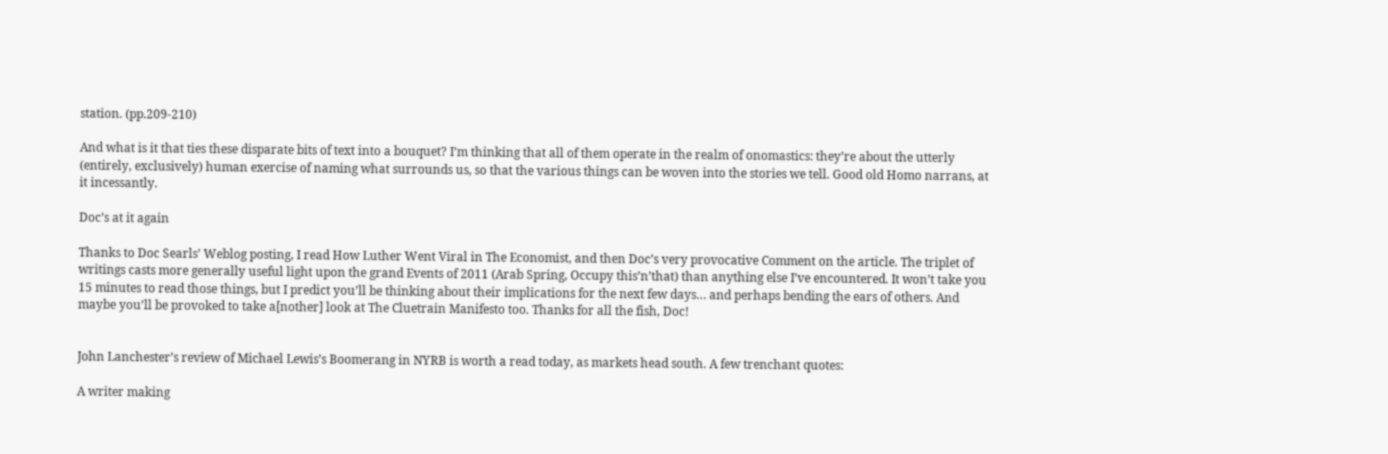station. (pp.209-210)

And what is it that ties these disparate bits of text into a bouquet? I’m thinking that all of them operate in the realm of onomastics: they’re about the utterly (entirely, exclusively) human exercise of naming what surrounds us, so that the various things can be woven into the stories we tell. Good old Homo narrans, at it incessantly.

Doc’s at it again

Thanks to Doc Searls’ Weblog posting, I read How Luther Went Viral in The Economist, and then Doc’s very provocative Comment on the article. The triplet of writings casts more generally useful light upon the grand Events of 2011 (Arab Spring, Occupy this’n’that) than anything else I’ve encountered. It won’t take you 15 minutes to read those things, but I predict you’ll be thinking about their implications for the next few days… and perhaps bending the ears of others. And maybe you’ll be provoked to take a[nother] look at The Cluetrain Manifesto too. Thanks for all the fish, Doc!


John Lanchester’s review of Michael Lewis’s Boomerang in NYRB is worth a read today, as markets head south. A few trenchant quotes:

A writer making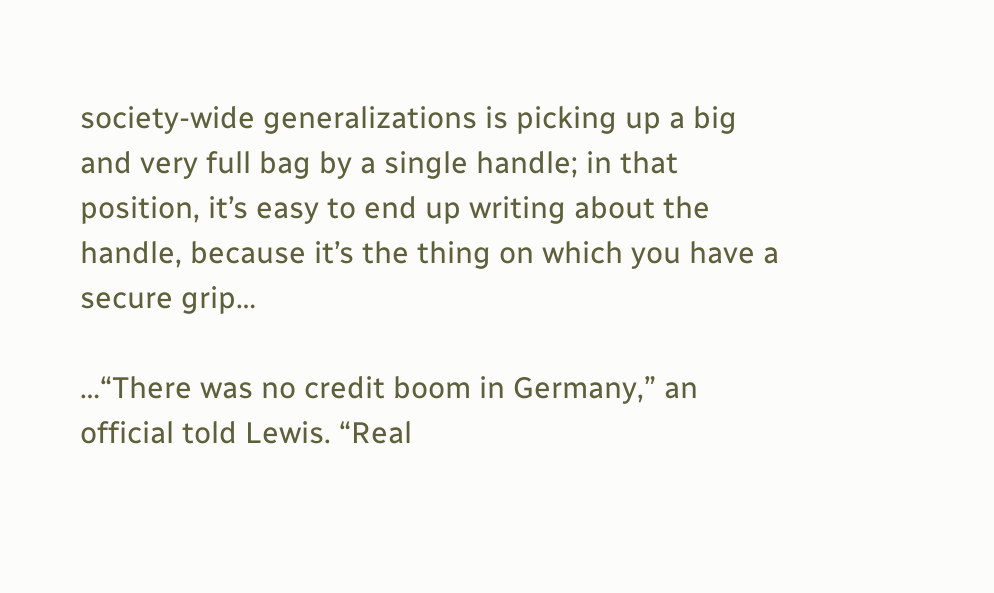society-wide generalizations is picking up a big and very full bag by a single handle; in that position, it’s easy to end up writing about the handle, because it’s the thing on which you have a secure grip…

…“There was no credit boom in Germany,” an official told Lewis. “Real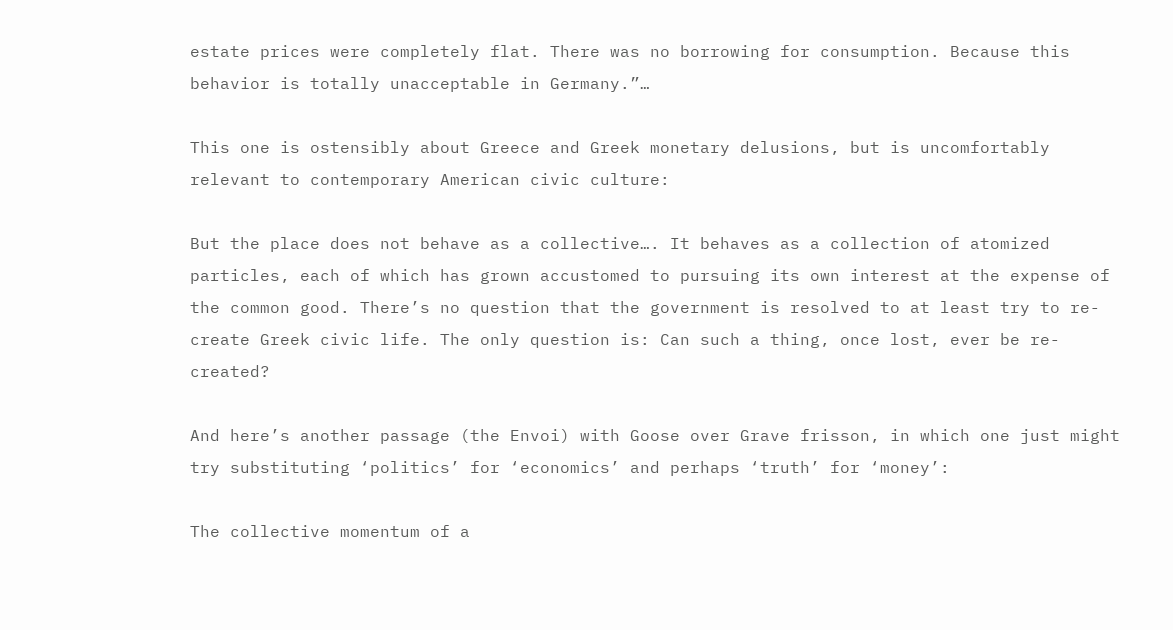estate prices were completely flat. There was no borrowing for consumption. Because this behavior is totally unacceptable in Germany.”…

This one is ostensibly about Greece and Greek monetary delusions, but is uncomfortably relevant to contemporary American civic culture:

But the place does not behave as a collective…. It behaves as a collection of atomized particles, each of which has grown accustomed to pursuing its own interest at the expense of the common good. There’s no question that the government is resolved to at least try to re-create Greek civic life. The only question is: Can such a thing, once lost, ever be re-created?

And here’s another passage (the Envoi) with Goose over Grave frisson, in which one just might try substituting ‘politics’ for ‘economics’ and perhaps ‘truth’ for ‘money’:

The collective momentum of a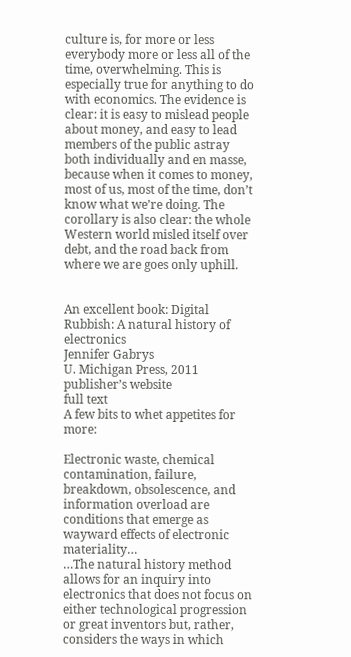culture is, for more or less everybody more or less all of the time, overwhelming. This is especially true for anything to do with economics. The evidence is clear: it is easy to mislead people about money, and easy to lead members of the public astray both individually and en masse, because when it comes to money, most of us, most of the time, don’t know what we’re doing. The corollary is also clear: the whole Western world misled itself over debt, and the road back from where we are goes only uphill.


An excellent book: Digital Rubbish: A natural history of electronics
Jennifer Gabrys
U. Michigan Press, 2011
publisher’s website
full text
A few bits to whet appetites for more:

Electronic waste, chemical contamination, failure, breakdown, obsolescence, and information overload are conditions that emerge as wayward effects of electronic materiality…
…The natural history method allows for an inquiry into electronics that does not focus on either technological progression or great inventors but, rather, considers the ways in which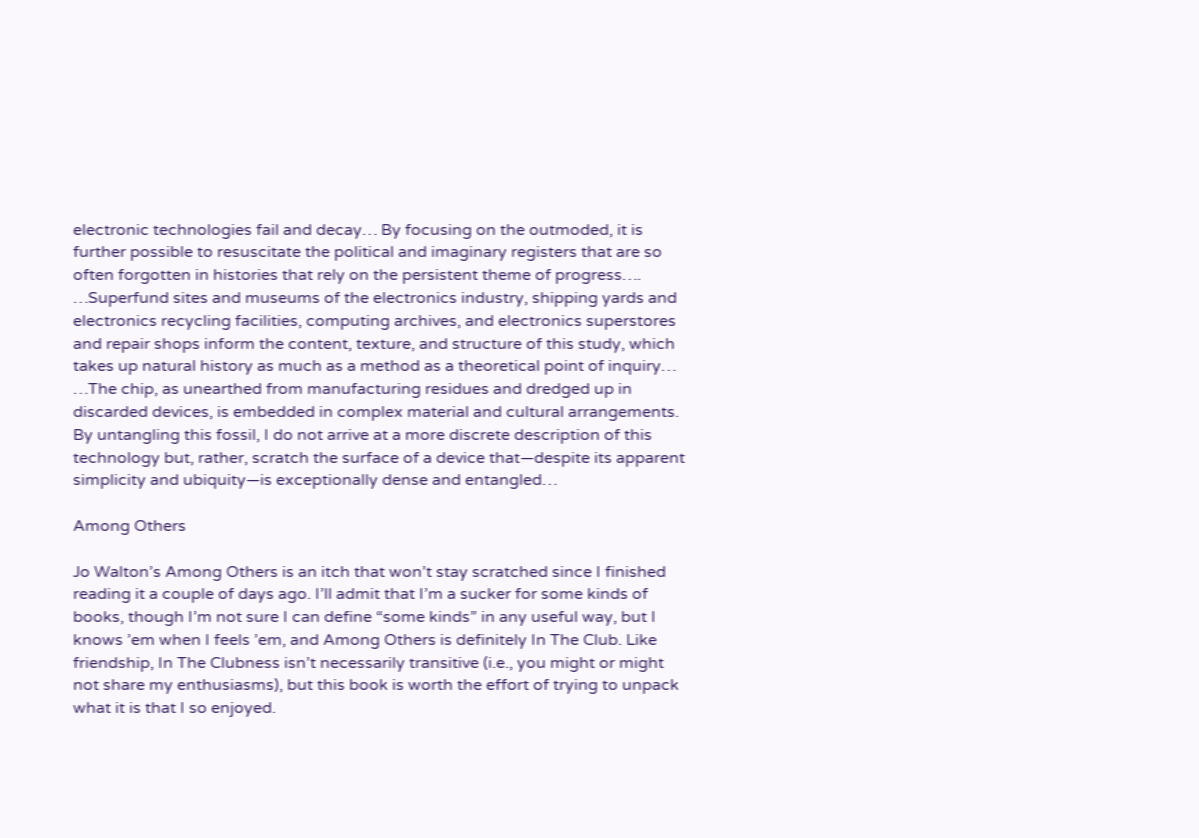electronic technologies fail and decay… By focusing on the outmoded, it is further possible to resuscitate the political and imaginary registers that are so often forgotten in histories that rely on the persistent theme of progress….
…Superfund sites and museums of the electronics industry, shipping yards and electronics recycling facilities, computing archives, and electronics superstores and repair shops inform the content, texture, and structure of this study, which takes up natural history as much as a method as a theoretical point of inquiry…
…The chip, as unearthed from manufacturing residues and dredged up in discarded devices, is embedded in complex material and cultural arrangements. By untangling this fossil, I do not arrive at a more discrete description of this technology but, rather, scratch the surface of a device that—despite its apparent simplicity and ubiquity—is exceptionally dense and entangled…

Among Others

Jo Walton’s Among Others is an itch that won’t stay scratched since I finished reading it a couple of days ago. I’ll admit that I’m a sucker for some kinds of books, though I’m not sure I can define “some kinds” in any useful way, but I knows ’em when I feels ’em, and Among Others is definitely In The Club. Like friendship, In The Clubness isn’t necessarily transitive (i.e., you might or might not share my enthusiasms), but this book is worth the effort of trying to unpack what it is that I so enjoyed.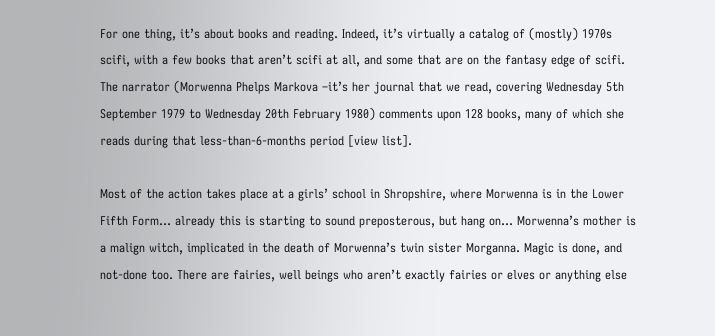For one thing, it’s about books and reading. Indeed, it’s virtually a catalog of (mostly) 1970s scifi, with a few books that aren’t scifi at all, and some that are on the fantasy edge of scifi. The narrator (Morwenna Phelps Markova –it’s her journal that we read, covering Wednesday 5th September 1979 to Wednesday 20th February 1980) comments upon 128 books, many of which she reads during that less-than-6-months period [view list].

Most of the action takes place at a girls’ school in Shropshire, where Morwenna is in the Lower Fifth Form… already this is starting to sound preposterous, but hang on… Morwenna’s mother is a malign witch, implicated in the death of Morwenna’s twin sister Morganna. Magic is done, and not-done too. There are fairies, well beings who aren’t exactly fairies or elves or anything else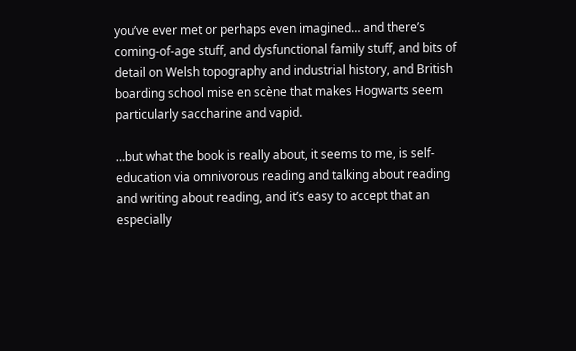you’ve ever met or perhaps even imagined… and there’s coming-of-age stuff, and dysfunctional family stuff, and bits of detail on Welsh topography and industrial history, and British boarding school mise en scène that makes Hogwarts seem particularly saccharine and vapid.

…but what the book is really about, it seems to me, is self-education via omnivorous reading and talking about reading and writing about reading, and it’s easy to accept that an especially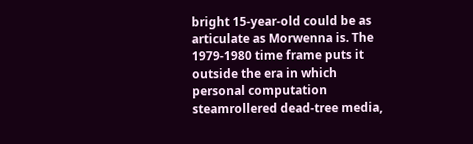bright 15-year-old could be as articulate as Morwenna is. The 1979-1980 time frame puts it outside the era in which personal computation steamrollered dead-tree media,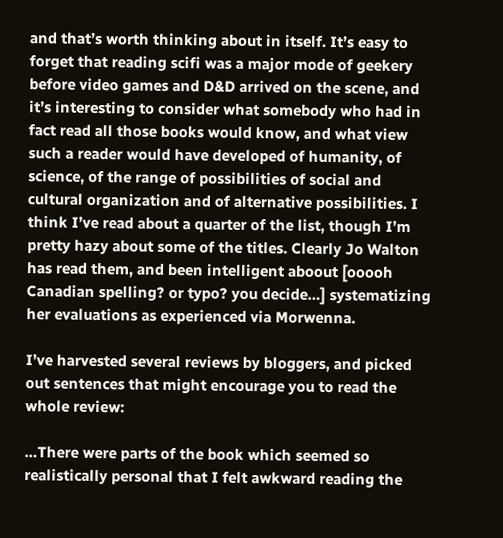and that’s worth thinking about in itself. It’s easy to forget that reading scifi was a major mode of geekery before video games and D&D arrived on the scene, and it’s interesting to consider what somebody who had in fact read all those books would know, and what view such a reader would have developed of humanity, of science, of the range of possibilities of social and cultural organization and of alternative possibilities. I think I’ve read about a quarter of the list, though I’m pretty hazy about some of the titles. Clearly Jo Walton has read them, and been intelligent aboout [ooooh Canadian spelling? or typo? you decide…] systematizing her evaluations as experienced via Morwenna.

I’ve harvested several reviews by bloggers, and picked out sentences that might encourage you to read the whole review:

…There were parts of the book which seemed so realistically personal that I felt awkward reading the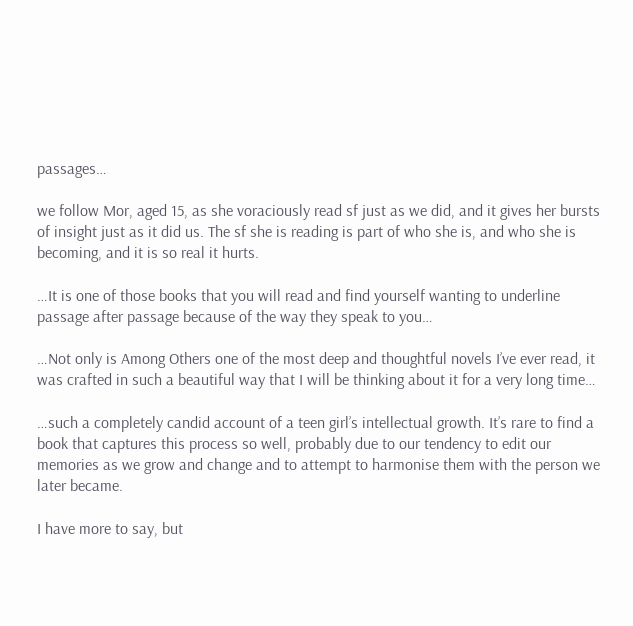passages…

we follow Mor, aged 15, as she voraciously read sf just as we did, and it gives her bursts of insight just as it did us. The sf she is reading is part of who she is, and who she is becoming, and it is so real it hurts.

…It is one of those books that you will read and find yourself wanting to underline passage after passage because of the way they speak to you…

…Not only is Among Others one of the most deep and thoughtful novels I’ve ever read, it was crafted in such a beautiful way that I will be thinking about it for a very long time…

…such a completely candid account of a teen girl’s intellectual growth. It’s rare to find a book that captures this process so well, probably due to our tendency to edit our memories as we grow and change and to attempt to harmonise them with the person we later became.

I have more to say, but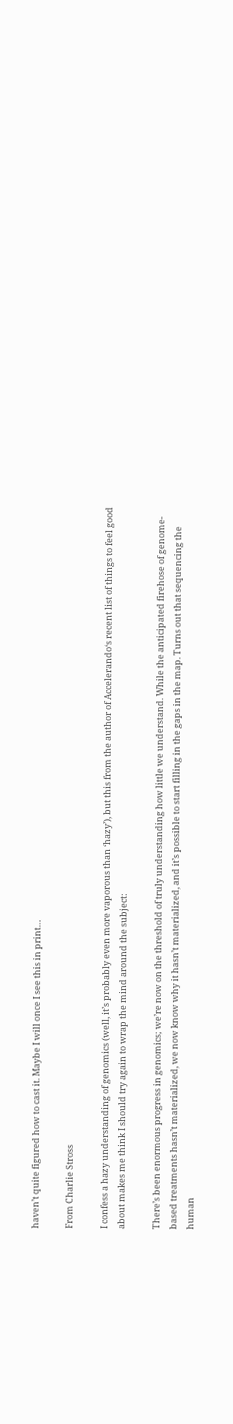haven’t quite figured how to cast it. Maybe I will once I see this in print…

From Charlie Stross

I confess a hazy understanding of genomics (well, it’s probably even more vaporous than ‘hazy’), but this from the author of Accelerando‘s recent list of things to feel good about makes me think I should try again to wrap the mind around the subject:

There’s been enormous progress in genomics; we’re now on the threshold of truly understanding how little we understand. While the anticipated firehose of genome-based treatments hasn’t materialized, we now know why it hasn’t materialized, and it’s possible to start filling in the gaps in the map. Turns out that sequencing the human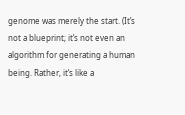genome was merely the start. (It’s not a blueprint; it’s not even an algorithm for generating a human being. Rather, it’s like a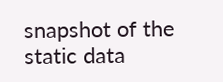snapshot of the static data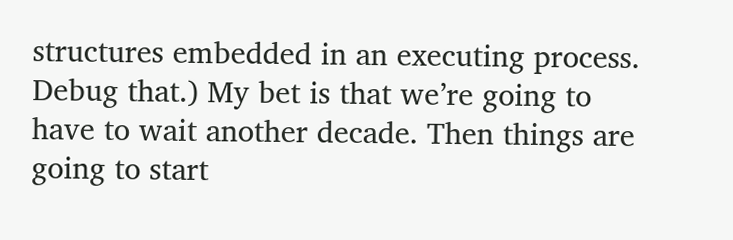structures embedded in an executing process. Debug that.) My bet is that we’re going to have to wait another decade. Then things are going to start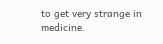to get very strange in medicine.